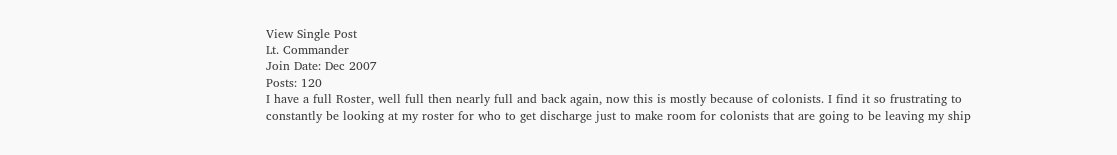View Single Post
Lt. Commander
Join Date: Dec 2007
Posts: 120
I have a full Roster, well full then nearly full and back again, now this is mostly because of colonists. I find it so frustrating to constantly be looking at my roster for who to get discharge just to make room for colonists that are going to be leaving my ship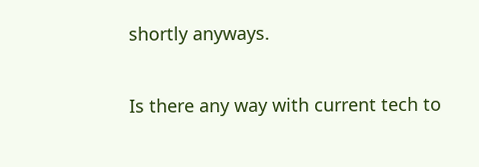shortly anyways.

Is there any way with current tech to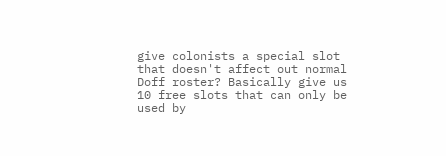give colonists a special slot that doesn't affect out normal Doff roster? Basically give us 10 free slots that can only be used by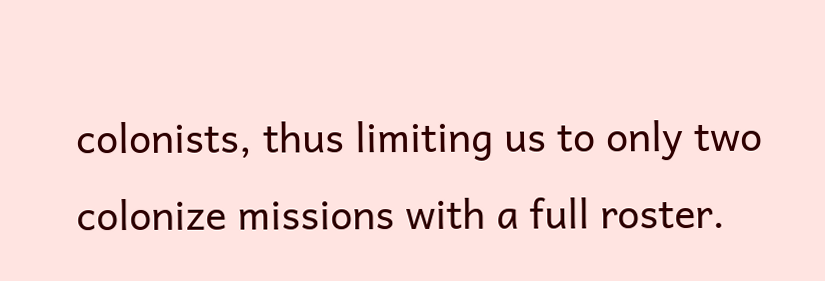colonists, thus limiting us to only two colonize missions with a full roster.